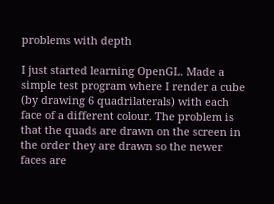problems with depth

I just started learning OpenGL. Made a simple test program where I render a cube (by drawing 6 quadrilaterals) with each face of a different colour. The problem is that the quads are drawn on the screen in the order they are drawn so the newer faces are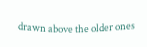drawn above the older ones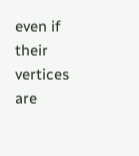even if their vertices are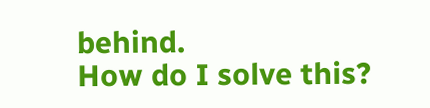behind.
How do I solve this?